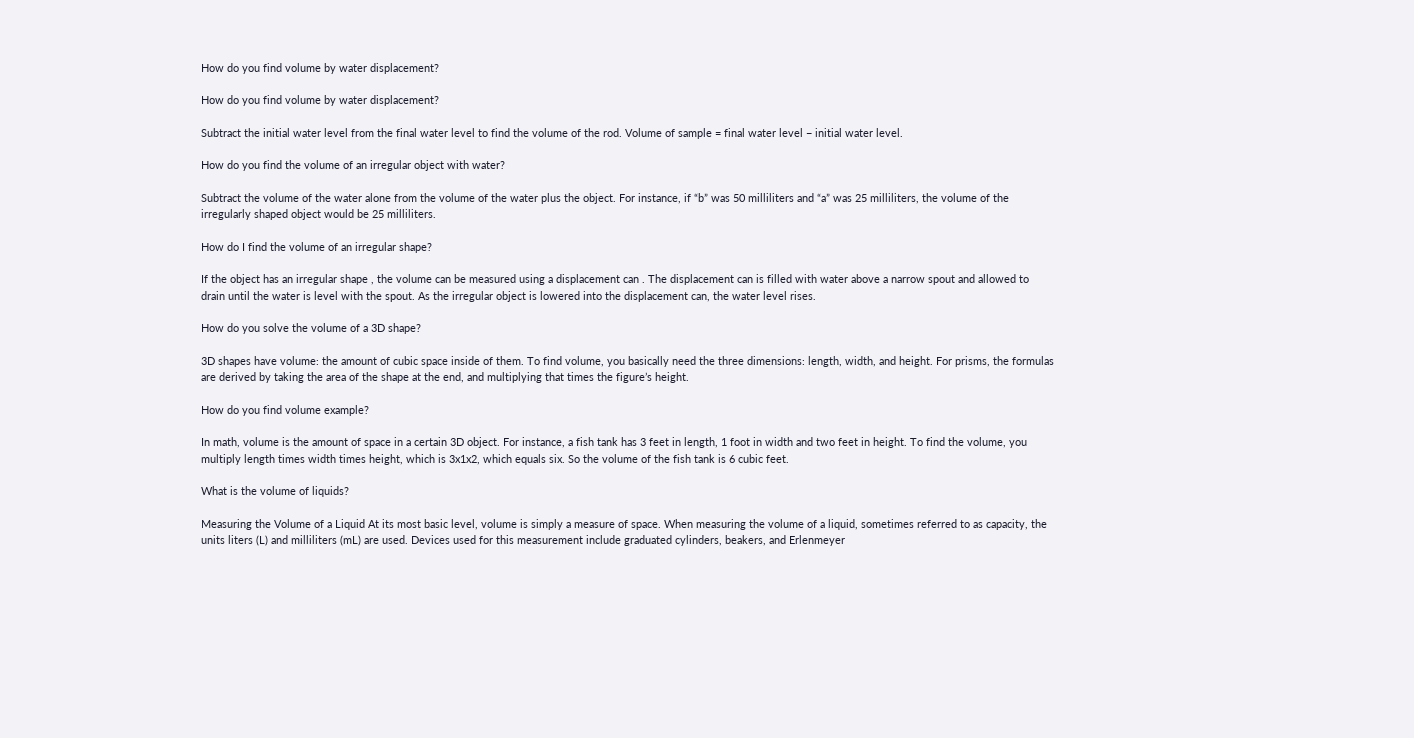How do you find volume by water displacement?

How do you find volume by water displacement?

Subtract the initial water level from the final water level to find the volume of the rod. Volume of sample = final water level − initial water level.

How do you find the volume of an irregular object with water?

Subtract the volume of the water alone from the volume of the water plus the object. For instance, if “b” was 50 milliliters and “a” was 25 milliliters, the volume of the irregularly shaped object would be 25 milliliters.

How do I find the volume of an irregular shape?

If the object has an irregular shape , the volume can be measured using a displacement can . The displacement can is filled with water above a narrow spout and allowed to drain until the water is level with the spout. As the irregular object is lowered into the displacement can, the water level rises.

How do you solve the volume of a 3D shape?

3D shapes have volume: the amount of cubic space inside of them. To find volume, you basically need the three dimensions: length, width, and height. For prisms, the formulas are derived by taking the area of the shape at the end, and multiplying that times the figure’s height.

How do you find volume example?

In math, volume is the amount of space in a certain 3D object. For instance, a fish tank has 3 feet in length, 1 foot in width and two feet in height. To find the volume, you multiply length times width times height, which is 3x1x2, which equals six. So the volume of the fish tank is 6 cubic feet.

What is the volume of liquids?

Measuring the Volume of a Liquid At its most basic level, volume is simply a measure of space. When measuring the volume of a liquid, sometimes referred to as capacity, the units liters (L) and milliliters (mL) are used. Devices used for this measurement include graduated cylinders, beakers, and Erlenmeyer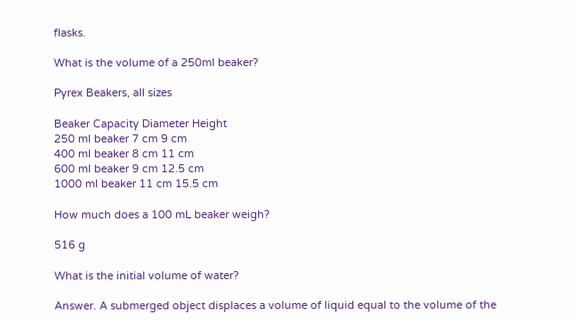flasks.

What is the volume of a 250ml beaker?

Pyrex Beakers, all sizes

Beaker Capacity Diameter Height
250 ml beaker 7 cm 9 cm
400 ml beaker 8 cm 11 cm
600 ml beaker 9 cm 12.5 cm
1000 ml beaker 11 cm 15.5 cm

How much does a 100 mL beaker weigh?

516 g

What is the initial volume of water?

Answer. A submerged object displaces a volume of liquid equal to the volume of the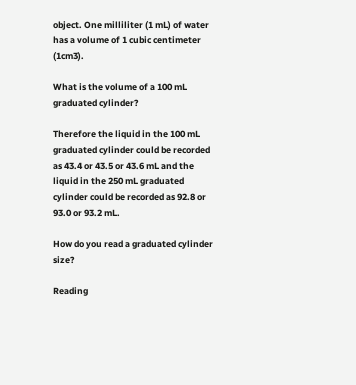object. One milliliter (1 mL) of water has a volume of 1 cubic centimeter (1cm3).

What is the volume of a 100 mL graduated cylinder?

Therefore the liquid in the 100 mL graduated cylinder could be recorded as 43.4 or 43.5 or 43.6 mL and the liquid in the 250 mL graduated cylinder could be recorded as 92.8 or 93.0 or 93.2 mL.

How do you read a graduated cylinder size?

Reading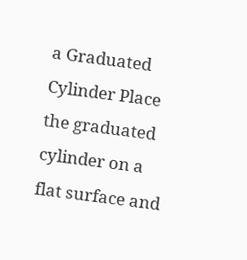a Graduated Cylinder Place the graduated cylinder on a flat surface and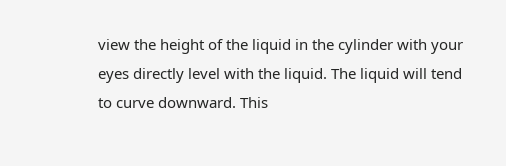view the height of the liquid in the cylinder with your eyes directly level with the liquid. The liquid will tend to curve downward. This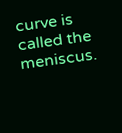curve is called the meniscus.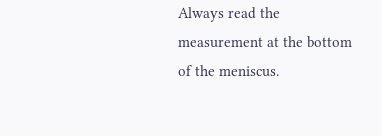Always read the measurement at the bottom of the meniscus.